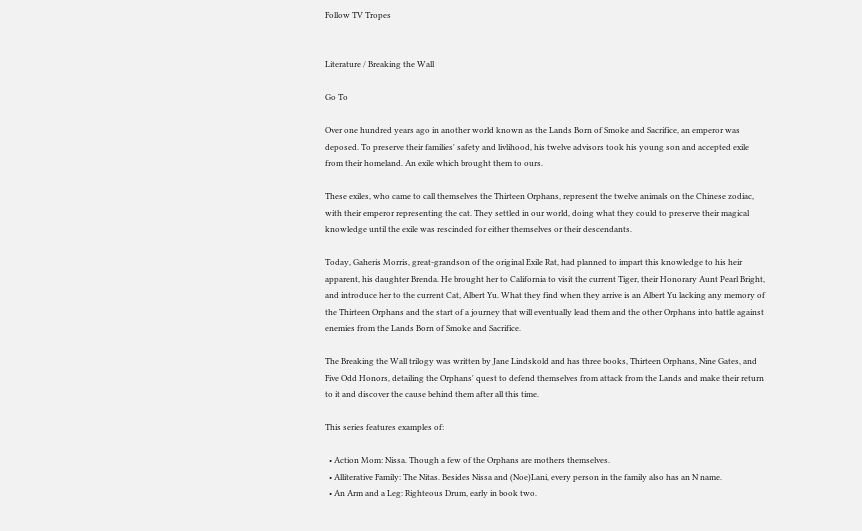Follow TV Tropes


Literature / Breaking the Wall

Go To

Over one hundred years ago in another world known as the Lands Born of Smoke and Sacrifice, an emperor was deposed. To preserve their families' safety and livlihood, his twelve advisors took his young son and accepted exile from their homeland. An exile which brought them to ours.

These exiles, who came to call themselves the Thirteen Orphans, represent the twelve animals on the Chinese zodiac, with their emperor representing the cat. They settled in our world, doing what they could to preserve their magical knowledge until the exile was rescinded for either themselves or their descendants.

Today, Gaheris Morris, great-grandson of the original Exile Rat, had planned to impart this knowledge to his heir apparent, his daughter Brenda. He brought her to California to visit the current Tiger, their Honorary Aunt Pearl Bright, and introduce her to the current Cat, Albert Yu. What they find when they arrive is an Albert Yu lacking any memory of the Thirteen Orphans and the start of a journey that will eventually lead them and the other Orphans into battle against enemies from the Lands Born of Smoke and Sacrifice.

The Breaking the Wall trilogy was written by Jane Lindskold and has three books, Thirteen Orphans, Nine Gates, and Five Odd Honors, detailing the Orphans' quest to defend themselves from attack from the Lands and make their return to it and discover the cause behind them after all this time.

This series features examples of:

  • Action Mom: Nissa. Though a few of the Orphans are mothers themselves.
  • Alliterative Family: The Nitas. Besides Nissa and (Noe)Lani, every person in the family also has an N name.
  • An Arm and a Leg: Righteous Drum, early in book two.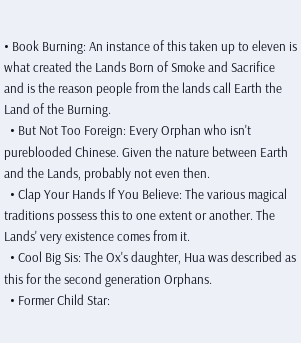• Book Burning: An instance of this taken up to eleven is what created the Lands Born of Smoke and Sacrifice and is the reason people from the lands call Earth the Land of the Burning.
  • But Not Too Foreign: Every Orphan who isn't pureblooded Chinese. Given the nature between Earth and the Lands, probably not even then.
  • Clap Your Hands If You Believe: The various magical traditions possess this to one extent or another. The Lands' very existence comes from it.
  • Cool Big Sis: The Ox's daughter, Hua was described as this for the second generation Orphans.
  • Former Child Star: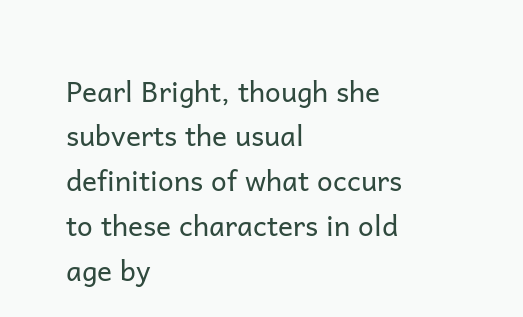Pearl Bright, though she subverts the usual definitions of what occurs to these characters in old age by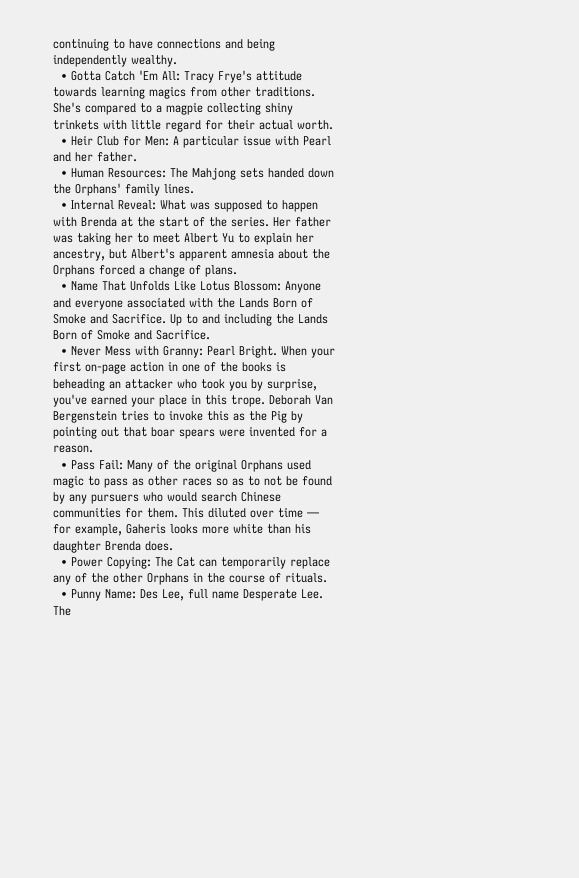continuing to have connections and being independently wealthy.
  • Gotta Catch 'Em All: Tracy Frye's attitude towards learning magics from other traditions. She's compared to a magpie collecting shiny trinkets with little regard for their actual worth.
  • Heir Club for Men: A particular issue with Pearl and her father.
  • Human Resources: The Mahjong sets handed down the Orphans' family lines.
  • Internal Reveal: What was supposed to happen with Brenda at the start of the series. Her father was taking her to meet Albert Yu to explain her ancestry, but Albert's apparent amnesia about the Orphans forced a change of plans.
  • Name That Unfolds Like Lotus Blossom: Anyone and everyone associated with the Lands Born of Smoke and Sacrifice. Up to and including the Lands Born of Smoke and Sacrifice.
  • Never Mess with Granny: Pearl Bright. When your first on-page action in one of the books is beheading an attacker who took you by surprise, you've earned your place in this trope. Deborah Van Bergenstein tries to invoke this as the Pig by pointing out that boar spears were invented for a reason.
  • Pass Fail: Many of the original Orphans used magic to pass as other races so as to not be found by any pursuers who would search Chinese communities for them. This diluted over time — for example, Gaheris looks more white than his daughter Brenda does.
  • Power Copying: The Cat can temporarily replace any of the other Orphans in the course of rituals.
  • Punny Name: Des Lee, full name Desperate Lee. The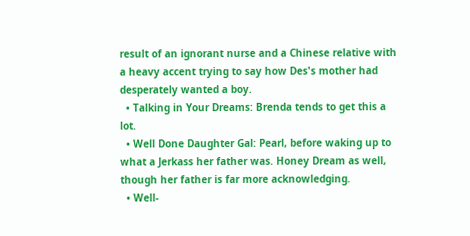result of an ignorant nurse and a Chinese relative with a heavy accent trying to say how Des's mother had desperately wanted a boy.
  • Talking in Your Dreams: Brenda tends to get this a lot.
  • Well Done Daughter Gal: Pearl, before waking up to what a Jerkass her father was. Honey Dream as well, though her father is far more acknowledging.
  • Well-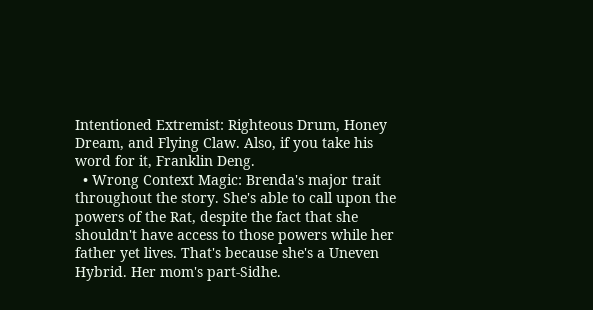Intentioned Extremist: Righteous Drum, Honey Dream, and Flying Claw. Also, if you take his word for it, Franklin Deng.
  • Wrong Context Magic: Brenda's major trait throughout the story. She's able to call upon the powers of the Rat, despite the fact that she shouldn't have access to those powers while her father yet lives. That's because she's a Uneven Hybrid. Her mom's part-Sidhe.